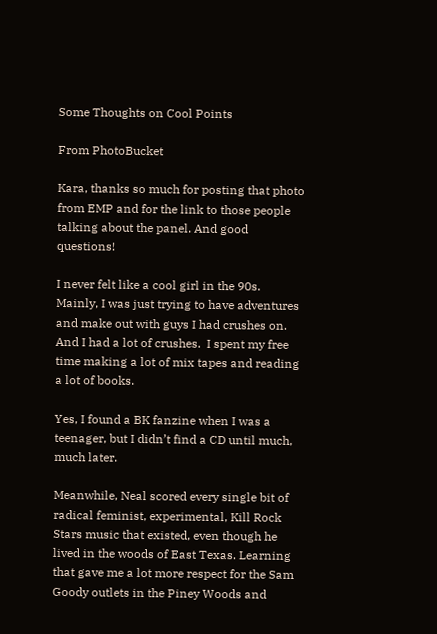Some Thoughts on Cool Points

From PhotoBucket

Kara, thanks so much for posting that photo from EMP and for the link to those people talking about the panel. And good questions!

I never felt like a cool girl in the 90s. Mainly, I was just trying to have adventures and make out with guys I had crushes on. And I had a lot of crushes.  I spent my free time making a lot of mix tapes and reading a lot of books.

Yes, I found a BK fanzine when I was a teenager, but I didn’t find a CD until much, much later.

Meanwhile, Neal scored every single bit of radical feminist, experimental, Kill Rock Stars music that existed, even though he lived in the woods of East Texas. Learning that gave me a lot more respect for the Sam Goody outlets in the Piney Woods and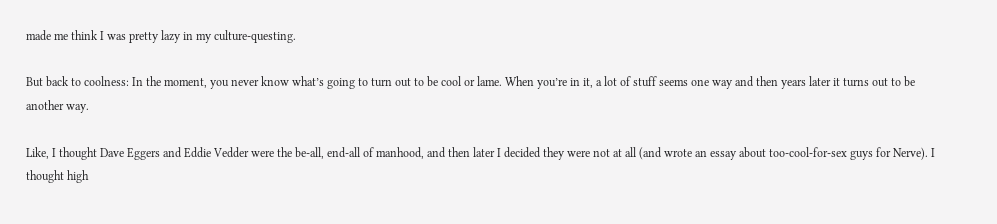made me think I was pretty lazy in my culture-questing.

But back to coolness: In the moment, you never know what’s going to turn out to be cool or lame. When you’re in it, a lot of stuff seems one way and then years later it turns out to be another way.

Like, I thought Dave Eggers and Eddie Vedder were the be-all, end-all of manhood, and then later I decided they were not at all (and wrote an essay about too-cool-for-sex guys for Nerve). I thought high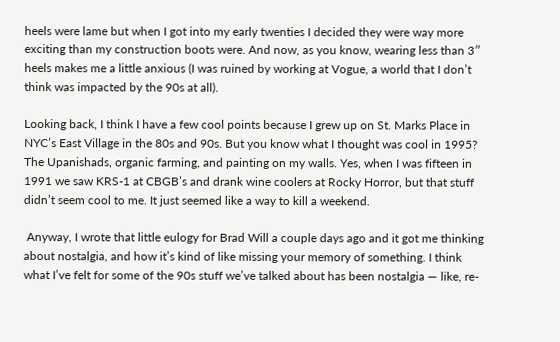heels were lame but when I got into my early twenties I decided they were way more exciting than my construction boots were. And now, as you know, wearing less than 3″ heels makes me a little anxious (I was ruined by working at Vogue, a world that I don’t think was impacted by the 90s at all).

Looking back, I think I have a few cool points because I grew up on St. Marks Place in NYC’s East Village in the 80s and 90s. But you know what I thought was cool in 1995? The Upanishads, organic farming, and painting on my walls. Yes, when I was fifteen in 1991 we saw KRS-1 at CBGB’s and drank wine coolers at Rocky Horror, but that stuff didn’t seem cool to me. It just seemed like a way to kill a weekend.

 Anyway, I wrote that little eulogy for Brad Will a couple days ago and it got me thinking about nostalgia, and how it’s kind of like missing your memory of something. I think what I’ve felt for some of the 90s stuff we’ve talked about has been nostalgia — like, re-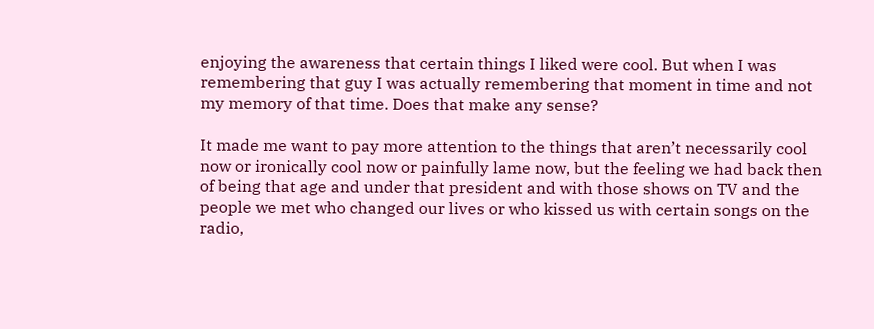enjoying the awareness that certain things I liked were cool. But when I was remembering that guy I was actually remembering that moment in time and not my memory of that time. Does that make any sense?

It made me want to pay more attention to the things that aren’t necessarily cool now or ironically cool now or painfully lame now, but the feeling we had back then of being that age and under that president and with those shows on TV and the people we met who changed our lives or who kissed us with certain songs on the radio,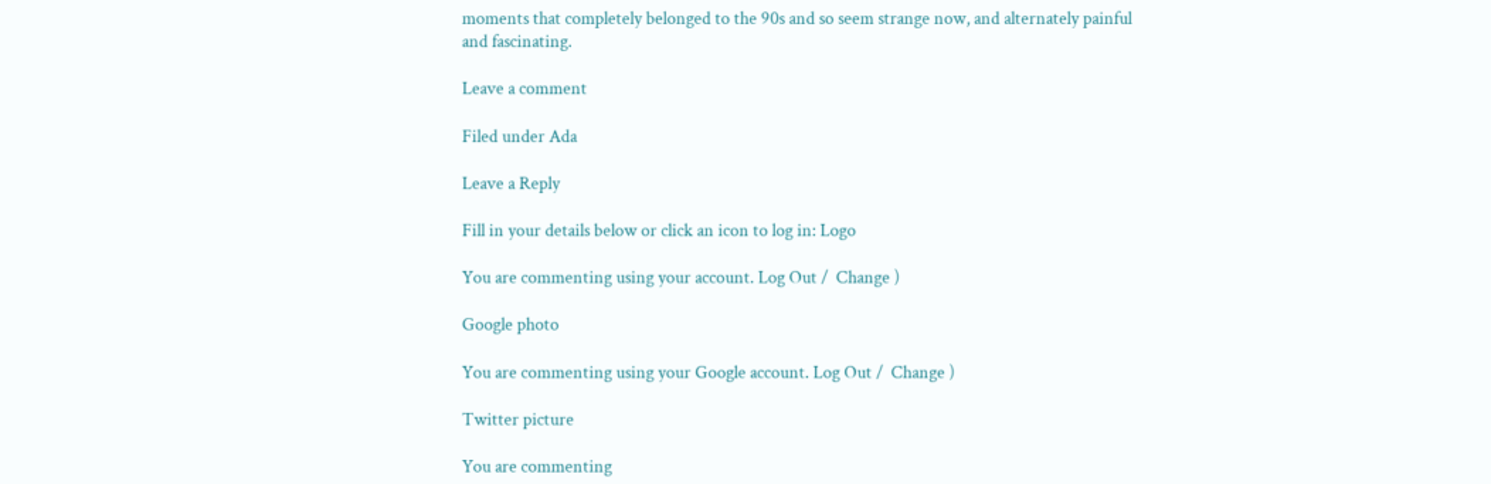moments that completely belonged to the 90s and so seem strange now, and alternately painful and fascinating.

Leave a comment

Filed under Ada

Leave a Reply

Fill in your details below or click an icon to log in: Logo

You are commenting using your account. Log Out /  Change )

Google photo

You are commenting using your Google account. Log Out /  Change )

Twitter picture

You are commenting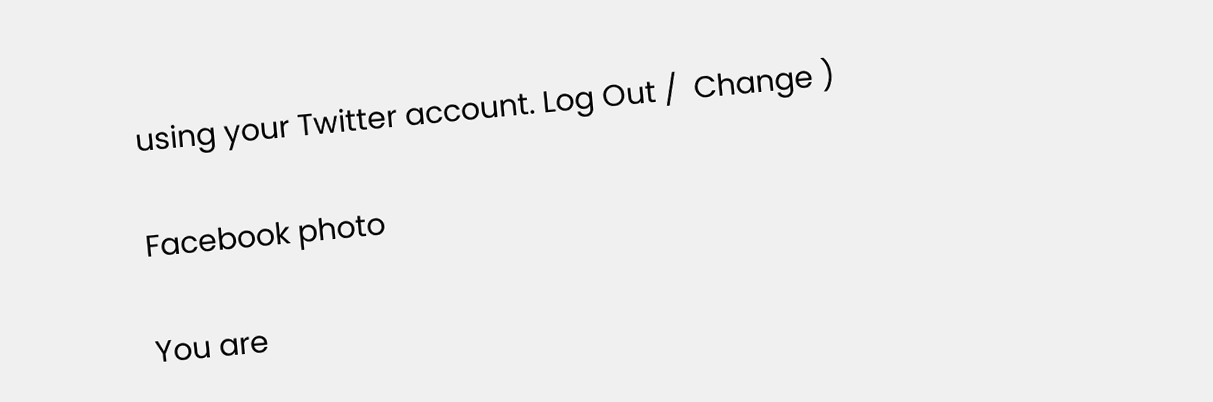using your Twitter account. Log Out /  Change )

Facebook photo

You are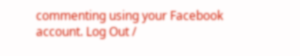commenting using your Facebook account. Log Out /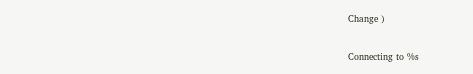Change )

Connecting to %s